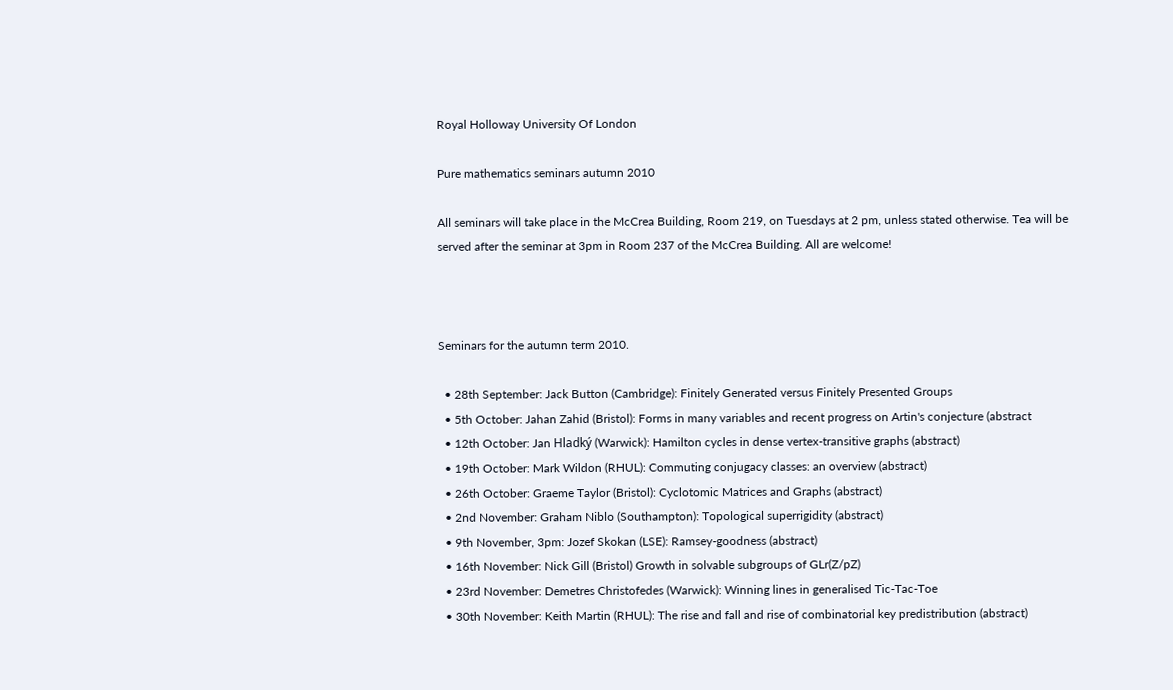Royal Holloway University Of London

Pure mathematics seminars autumn 2010

All seminars will take place in the McCrea Building, Room 219, on Tuesdays at 2 pm, unless stated otherwise. Tea will be  served after the seminar at 3pm in Room 237 of the McCrea Building. All are welcome!



Seminars for the autumn term 2010.

  • 28th September: Jack Button (Cambridge): Finitely Generated versus Finitely Presented Groups
  • 5th October: Jahan Zahid (Bristol): Forms in many variables and recent progress on Artin's conjecture (abstract
  • 12th October: Jan Hladký (Warwick): Hamilton cycles in dense vertex-transitive graphs (abstract)
  • 19th October: Mark Wildon (RHUL): Commuting conjugacy classes: an overview (abstract)
  • 26th October: Graeme Taylor (Bristol): Cyclotomic Matrices and Graphs (abstract)
  • 2nd November: Graham Niblo (Southampton): Topological superrigidity (abstract)
  • 9th November, 3pm: Jozef Skokan (LSE): Ramsey-goodness (abstract)
  • 16th November: Nick Gill (Bristol) Growth in solvable subgroups of GLr(Z/pZ)
  • 23rd November: Demetres Christofedes (Warwick): Winning lines in generalised Tic-Tac-Toe
  • 30th November: Keith Martin (RHUL): The rise and fall and rise of combinatorial key predistribution (abstract)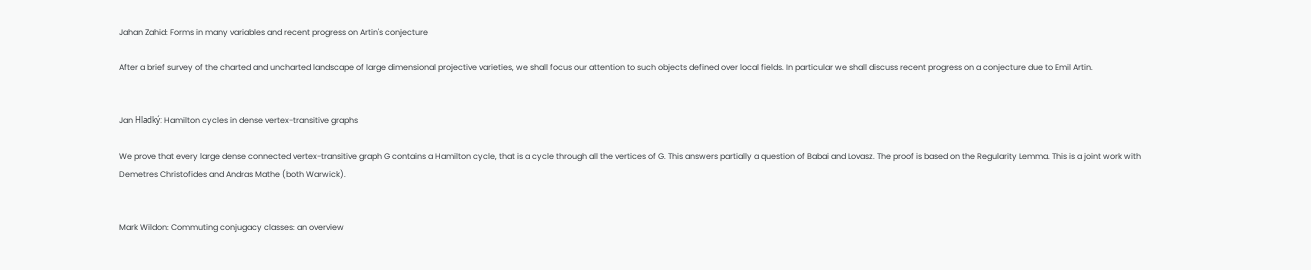Jahan Zahid: Forms in many variables and recent progress on Artin's conjecture

After a brief survey of the charted and uncharted landscape of large dimensional projective varieties, we shall focus our attention to such objects defined over local fields. In particular we shall discuss recent progress on a conjecture due to Emil Artin.


Jan Hladký: Hamilton cycles in dense vertex-transitive graphs

We prove that every large dense connected vertex-transitive graph G contains a Hamilton cycle, that is a cycle through all the vertices of G. This answers partially a question of Babai and Lovasz. The proof is based on the Regularity Lemma. This is a joint work with Demetres Christofides and Andras Mathe (both Warwick).


Mark Wildon: Commuting conjugacy classes: an overview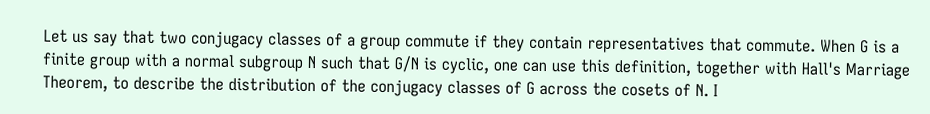Let us say that two conjugacy classes of a group commute if they contain representatives that commute. When G is a finite group with a normal subgroup N such that G/N is cyclic, one can use this definition, together with Hall's Marriage Theorem, to describe the distribution of the conjugacy classes of G across the cosets of N. I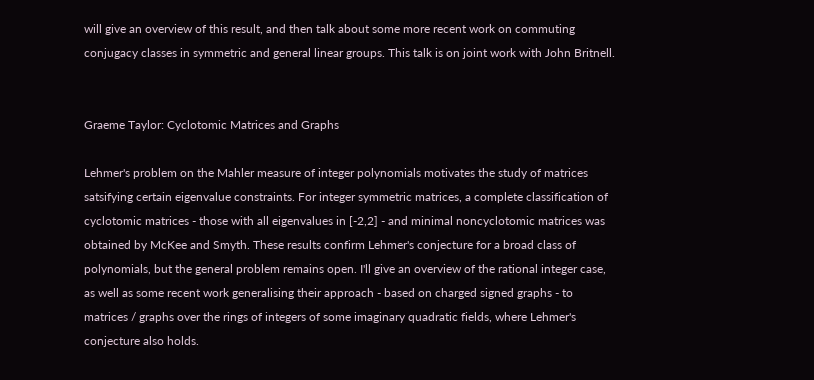will give an overview of this result, and then talk about some more recent work on commuting conjugacy classes in symmetric and general linear groups. This talk is on joint work with John Britnell.


Graeme Taylor: Cyclotomic Matrices and Graphs

Lehmer's problem on the Mahler measure of integer polynomials motivates the study of matrices satsifying certain eigenvalue constraints. For integer symmetric matrices, a complete classification of cyclotomic matrices - those with all eigenvalues in [-2,2] - and minimal noncyclotomic matrices was obtained by McKee and Smyth. These results confirm Lehmer's conjecture for a broad class of polynomials, but the general problem remains open. I'll give an overview of the rational integer case, as well as some recent work generalising their approach - based on charged signed graphs - to matrices / graphs over the rings of integers of some imaginary quadratic fields, where Lehmer's conjecture also holds.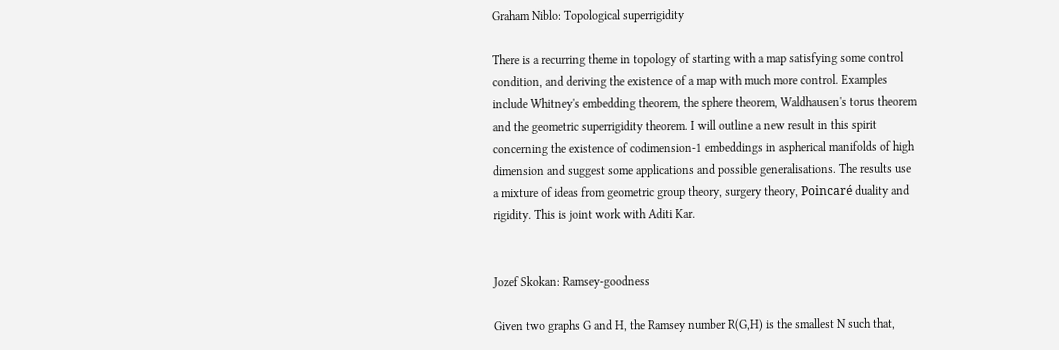Graham Niblo: Topological superrigidity

There is a recurring theme in topology of starting with a map satisfying some control condition, and deriving the existence of a map with much more control. Examples include Whitney's embedding theorem, the sphere theorem, Waldhausen's torus theorem and the geometric superrigidity theorem. I will outline a new result in this spirit concerning the existence of codimension-1 embeddings in aspherical manifolds of high dimension and suggest some applications and possible generalisations. The results use a mixture of ideas from geometric group theory, surgery theory, Poincaré duality and rigidity. This is joint work with Aditi Kar.


Jozef Skokan: Ramsey-goodness

Given two graphs G and H, the Ramsey number R(G,H) is the smallest N such that,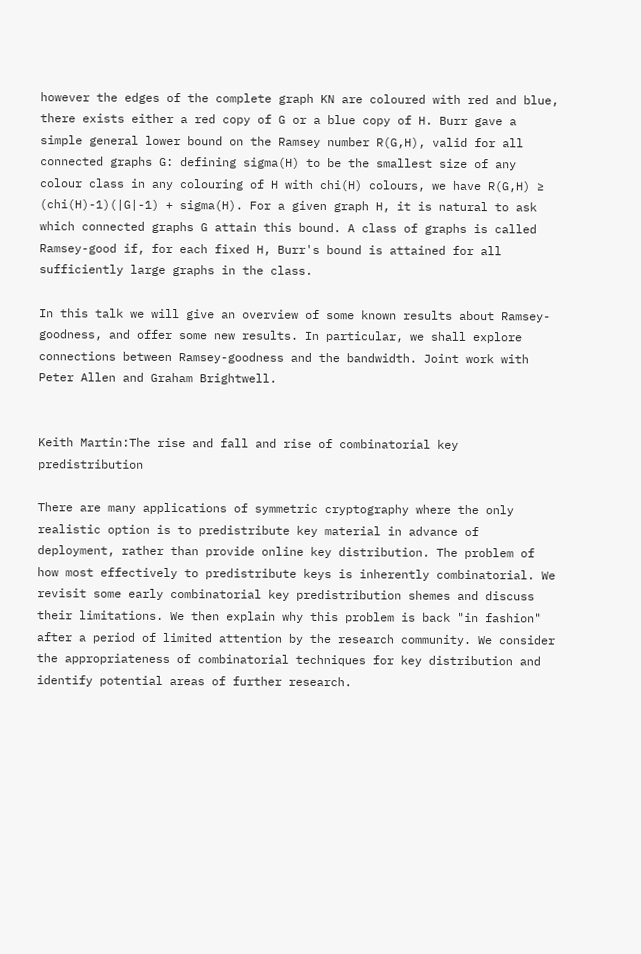however the edges of the complete graph KN are coloured with red and blue, there exists either a red copy of G or a blue copy of H. Burr gave a simple general lower bound on the Ramsey number R(G,H), valid for all connected graphs G: defining sigma(H) to be the smallest size of any colour class in any colouring of H with chi(H) colours, we have R(G,H) ≥ (chi(H)-1)(|G|-1) + sigma(H). For a given graph H, it is natural to ask which connected graphs G attain this bound. A class of graphs is called Ramsey-good if, for each fixed H, Burr's bound is attained for all sufficiently large graphs in the class.

In this talk we will give an overview of some known results about Ramsey-goodness, and offer some new results. In particular, we shall explore connections between Ramsey-goodness and the bandwidth. Joint work with Peter Allen and Graham Brightwell.


Keith Martin:The rise and fall and rise of combinatorial key predistribution

There are many applications of symmetric cryptography where the only realistic option is to predistribute key material in advance of deployment, rather than provide online key distribution. The problem of how most effectively to predistribute keys is inherently combinatorial. We revisit some early combinatorial key predistribution shemes and discuss their limitations. We then explain why this problem is back "in fashion" after a period of limited attention by the research community. We consider the appropriateness of combinatorial techniques for key distribution and identify potential areas of further research.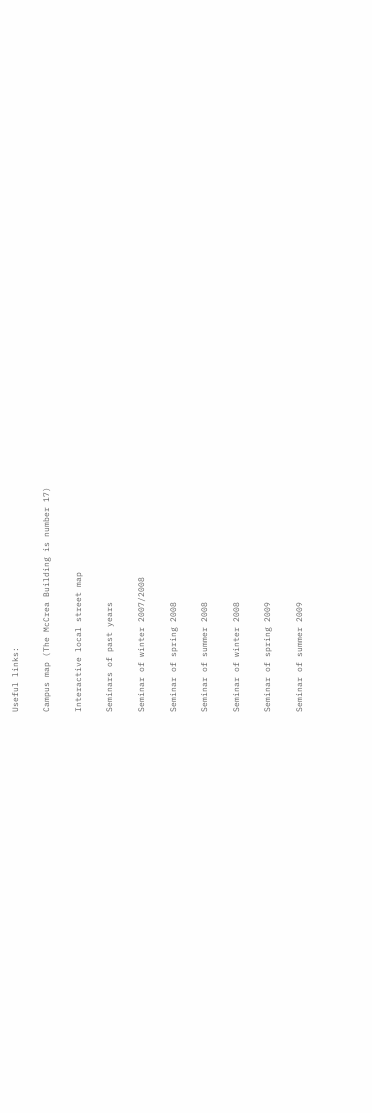Useful links:

Campus map (The McCrea Building is number 17)

Interactive local street map

Seminars of past years

Seminar of winter 2007/2008

Seminar of spring 2008

Seminar of summer 2008

Seminar of winter 2008

Seminar of spring 2009

Seminar of summer 2009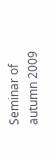Seminar of autumn 2009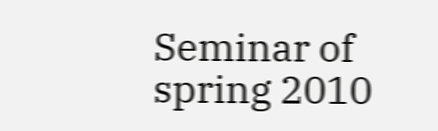Seminar of spring 2010